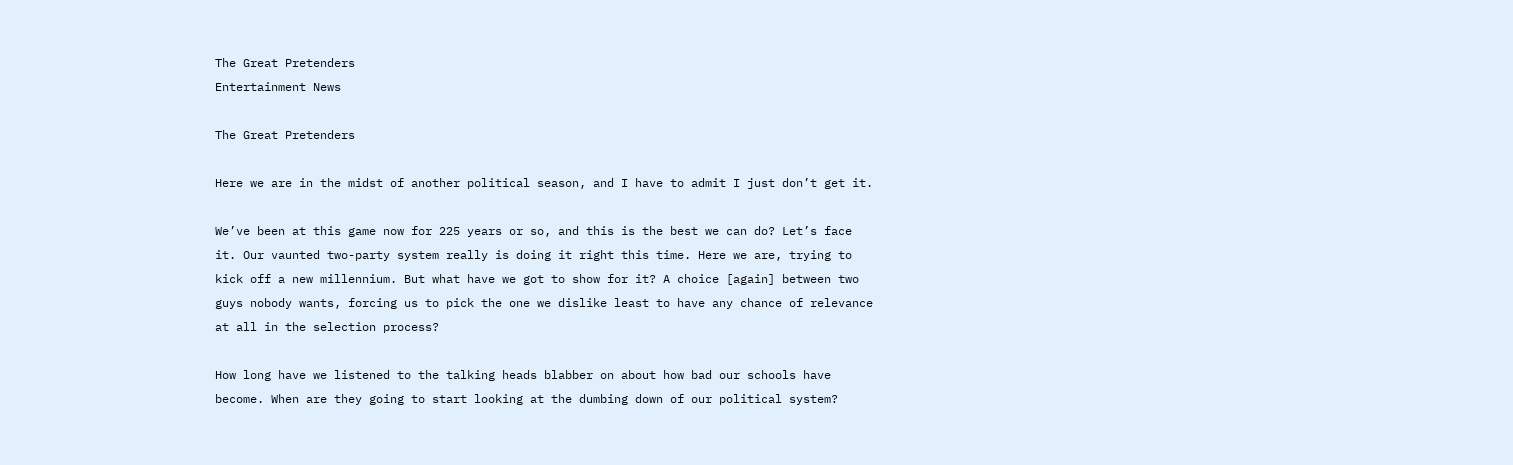The Great Pretenders
Entertainment News

The Great Pretenders

Here we are in the midst of another political season, and I have to admit I just don’t get it.

We’ve been at this game now for 225 years or so, and this is the best we can do? Let’s face it. Our vaunted two-party system really is doing it right this time. Here we are, trying to kick off a new millennium. But what have we got to show for it? A choice [again] between two guys nobody wants, forcing us to pick the one we dislike least to have any chance of relevance at all in the selection process?

How long have we listened to the talking heads blabber on about how bad our schools have become. When are they going to start looking at the dumbing down of our political system?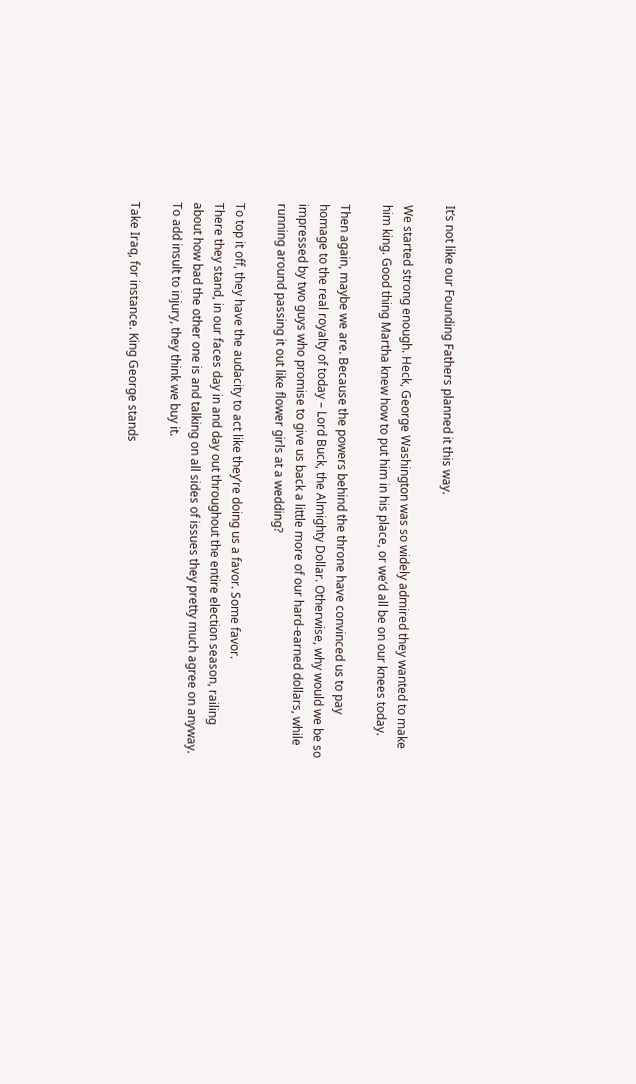It’s not like our Founding Fathers planned it this way.

We started strong enough. Heck, George Washington was so widely admired they wanted to make him king. Good thing Martha knew how to put him in his place, or we’d all be on our knees today.

Then again, maybe we are. Because the powers behind the throne have convinced us to pay homage to the real royalty of today – Lord Buck, the Almighty Dollar. Otherwise, why would we be so impressed by two guys who promise to give us back a little more of our hard-earned dollars, while running around passing it out like flower girls at a wedding?

To top it off, they have the audacity to act like they’re doing us a favor. Some favor.
There they stand, in our faces day in and day out throughout the entire election season, railing about how bad the other one is and talking on all sides of issues they pretty much agree on anyway. To add insult to injury, they think we buy it.

Take Iraq, for instance. King George stands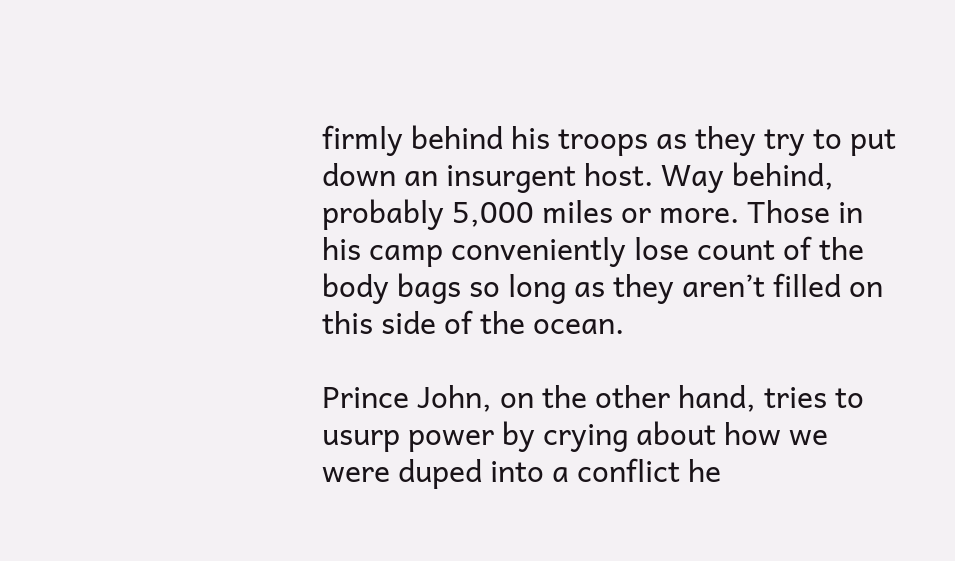firmly behind his troops as they try to put down an insurgent host. Way behind, probably 5,000 miles or more. Those in his camp conveniently lose count of the body bags so long as they aren’t filled on this side of the ocean.

Prince John, on the other hand, tries to usurp power by crying about how we were duped into a conflict he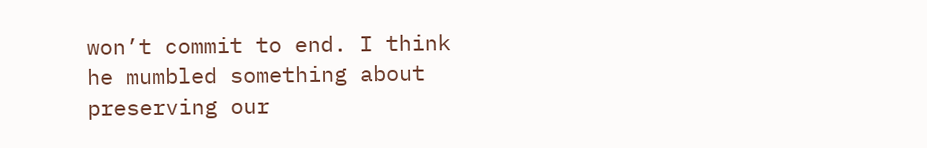won’t commit to end. I think he mumbled something about preserving our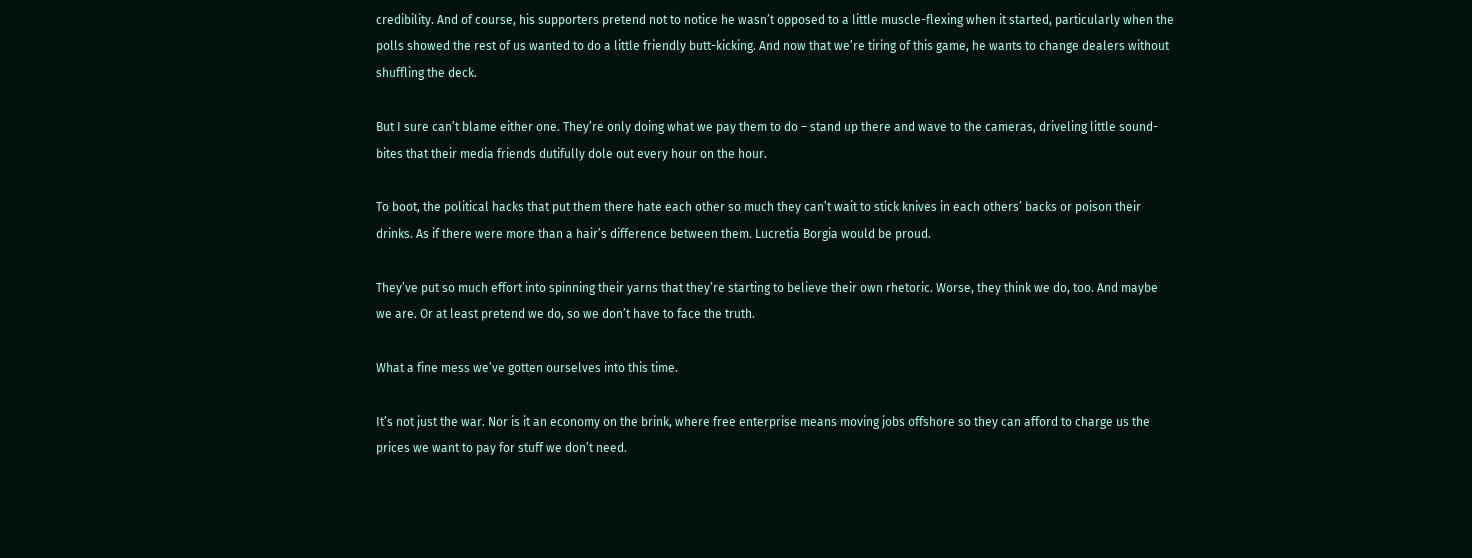credibility. And of course, his supporters pretend not to notice he wasn’t opposed to a little muscle-flexing when it started, particularly when the polls showed the rest of us wanted to do a little friendly butt-kicking. And now that we’re tiring of this game, he wants to change dealers without shuffling the deck.

But I sure can’t blame either one. They’re only doing what we pay them to do – stand up there and wave to the cameras, driveling little sound-bites that their media friends dutifully dole out every hour on the hour.

To boot, the political hacks that put them there hate each other so much they can’t wait to stick knives in each others’ backs or poison their drinks. As if there were more than a hair’s difference between them. Lucretia Borgia would be proud.

They’ve put so much effort into spinning their yarns that they’re starting to believe their own rhetoric. Worse, they think we do, too. And maybe we are. Or at least pretend we do, so we don’t have to face the truth.

What a fine mess we’ve gotten ourselves into this time.

It’s not just the war. Nor is it an economy on the brink, where free enterprise means moving jobs offshore so they can afford to charge us the prices we want to pay for stuff we don’t need.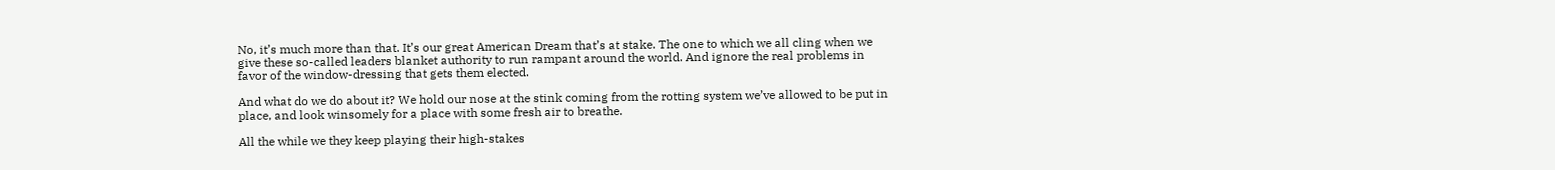No, it’s much more than that. It’s our great American Dream that’s at stake. The one to which we all cling when we give these so-called leaders blanket authority to run rampant around the world. And ignore the real problems in favor of the window-dressing that gets them elected.

And what do we do about it? We hold our nose at the stink coming from the rotting system we’ve allowed to be put in place, and look winsomely for a place with some fresh air to breathe.

All the while we they keep playing their high-stakes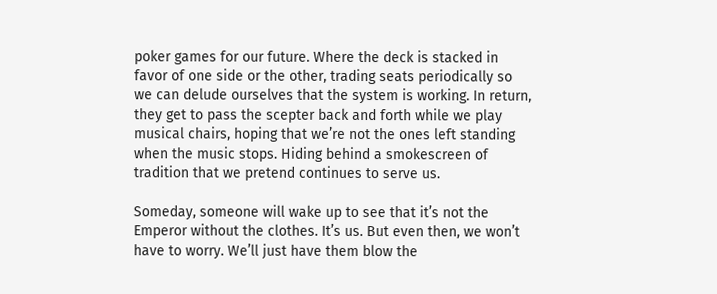poker games for our future. Where the deck is stacked in favor of one side or the other, trading seats periodically so we can delude ourselves that the system is working. In return, they get to pass the scepter back and forth while we play musical chairs, hoping that we’re not the ones left standing when the music stops. Hiding behind a smokescreen of tradition that we pretend continues to serve us.

Someday, someone will wake up to see that it’s not the Emperor without the clothes. It’s us. But even then, we won’t have to worry. We’ll just have them blow the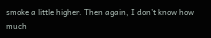smoke a little higher. Then again, I don’t know how much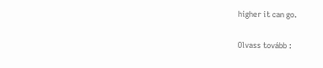higher it can go.

Olvass tovább :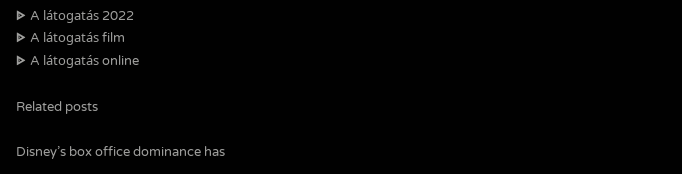ᐈ A látogatás 2022
ᐈ A látogatás film
ᐈ A látogatás online

Related posts

Disney’s box office dominance has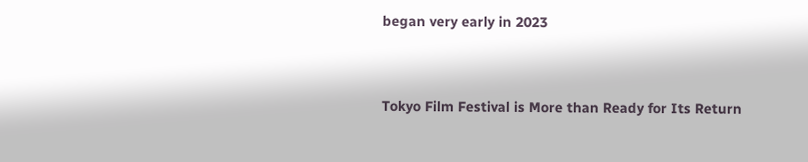began very early in 2023


Tokyo Film Festival is More than Ready for Its Return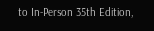to In-Person 35th Edition,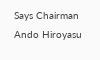Says Chairman Ando Hiroyasu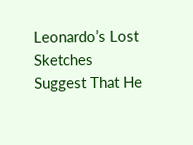Leonardo’s Lost Sketches Suggest That He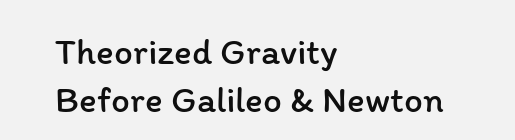Theorized Gravity Before Galileo & Newton